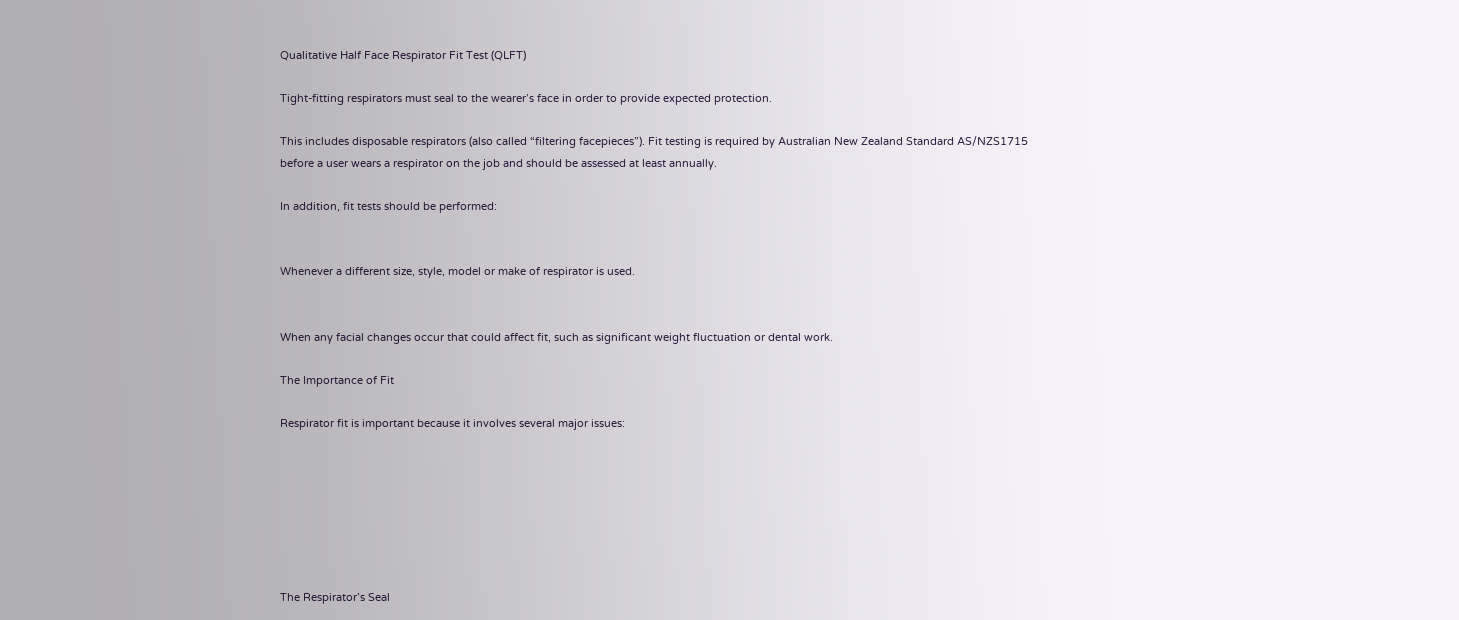Qualitative Half Face Respirator Fit Test (QLFT)

Tight-fitting respirators must seal to the wearer’s face in order to provide expected protection.

This includes disposable respirators (also called “filtering facepieces”). Fit testing is required by Australian New Zealand Standard AS/NZS1715 before a user wears a respirator on the job and should be assessed at least annually.

In addition, fit tests should be performed:


Whenever a different size, style, model or make of respirator is used.


When any facial changes occur that could affect fit, such as significant weight fluctuation or dental work.

The Importance of Fit

Respirator fit is important because it involves several major issues:







The Respirator’s Seal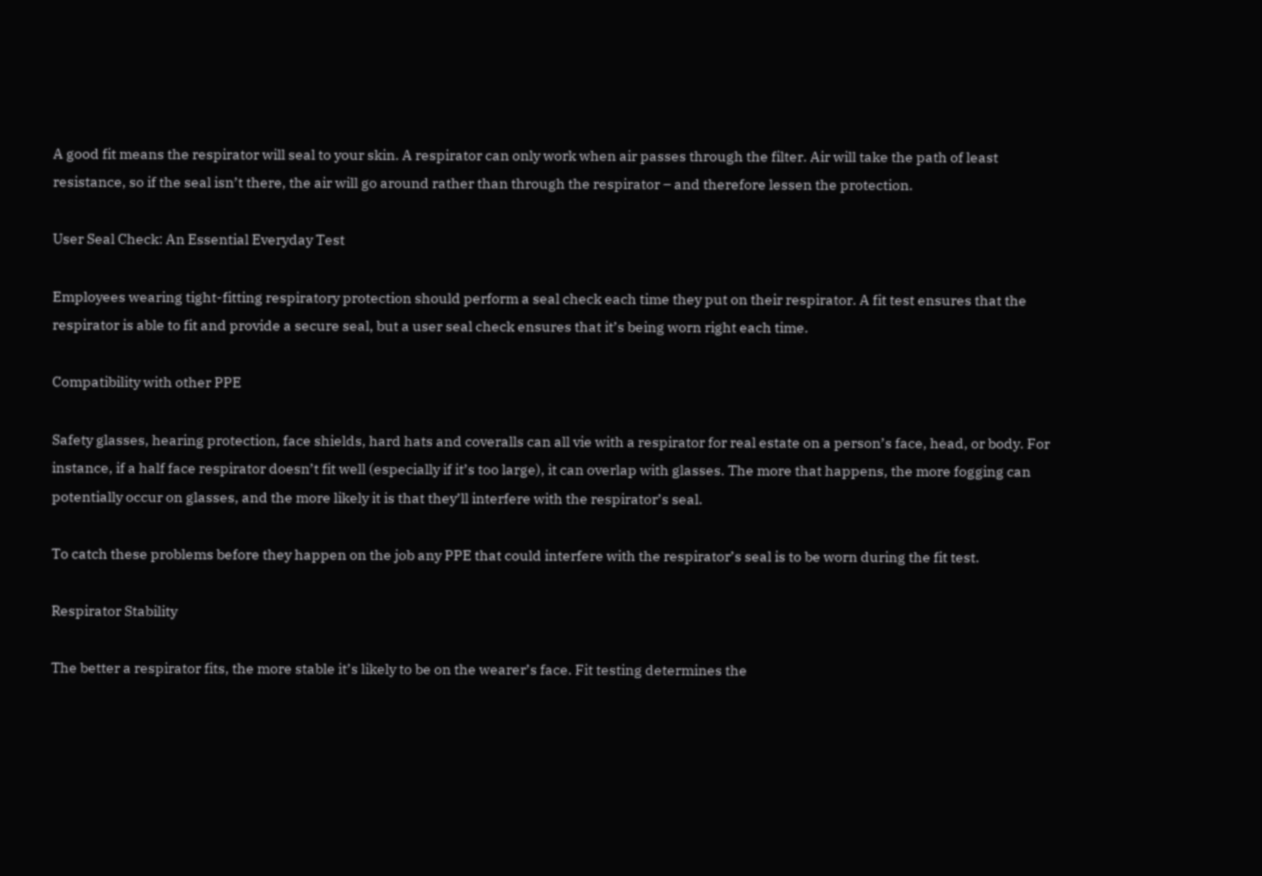A good fit means the respirator will seal to your skin. A respirator can only work when air passes through the filter. Air will take the path of least resistance, so if the seal isn’t there, the air will go around rather than through the respirator – and therefore lessen the protection.

User Seal Check: An Essential Everyday Test

Employees wearing tight-fitting respiratory protection should perform a seal check each time they put on their respirator. A fit test ensures that the respirator is able to fit and provide a secure seal, but a user seal check ensures that it’s being worn right each time.

Compatibility with other PPE

Safety glasses, hearing protection, face shields, hard hats and coveralls can all vie with a respirator for real estate on a person’s face, head, or body. For instance, if a half face respirator doesn’t fit well (especially if it’s too large), it can overlap with glasses. The more that happens, the more fogging can potentially occur on glasses, and the more likely it is that they’ll interfere with the respirator’s seal.

To catch these problems before they happen on the job any PPE that could interfere with the respirator’s seal is to be worn during the fit test.

Respirator Stability

The better a respirator fits, the more stable it’s likely to be on the wearer’s face. Fit testing determines the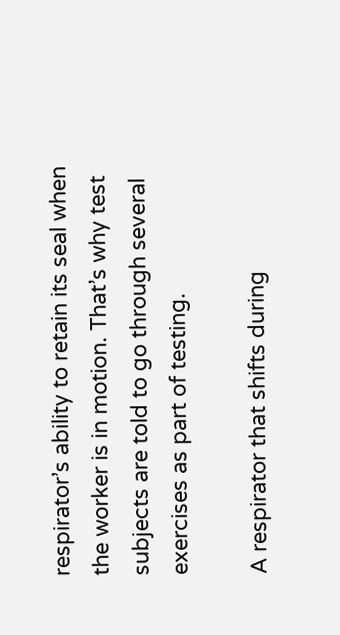respirator’s ability to retain its seal when the worker is in motion. That’s why test subjects are told to go through several exercises as part of testing.

A respirator that shifts during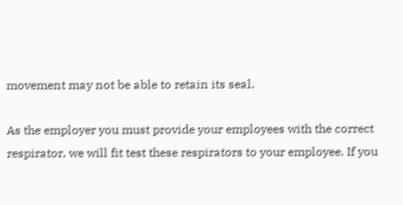movement may not be able to retain its seal.

As the employer you must provide your employees with the correct respirator, we will fit test these respirators to your employee. If you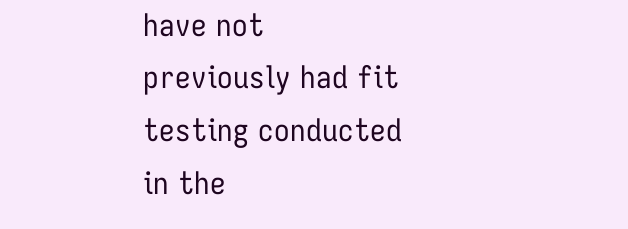have not previously had fit testing conducted in the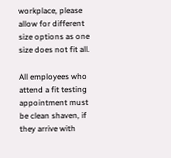workplace, please allow for different size options as one size does not fit all.

All employees who attend a fit testing appointment must be clean shaven, if they arrive with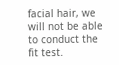facial hair, we will not be able to conduct the fit test.